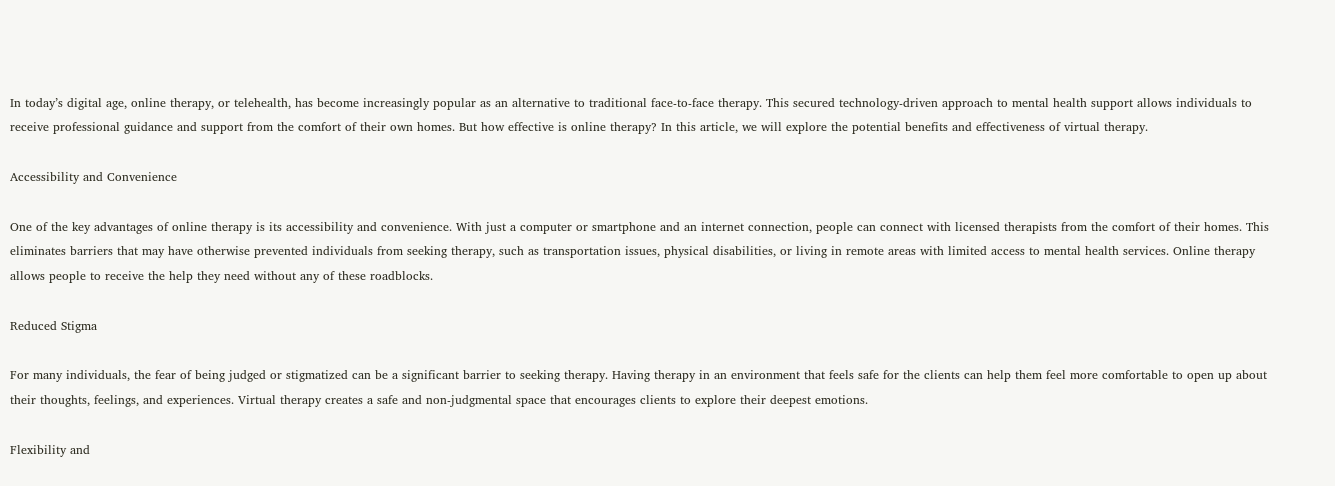In today’s digital age, online therapy, or telehealth, has become increasingly popular as an alternative to traditional face-to-face therapy. This secured technology-driven approach to mental health support allows individuals to receive professional guidance and support from the comfort of their own homes. But how effective is online therapy? In this article, we will explore the potential benefits and effectiveness of virtual therapy.

Accessibility and Convenience

One of the key advantages of online therapy is its accessibility and convenience. With just a computer or smartphone and an internet connection, people can connect with licensed therapists from the comfort of their homes. This eliminates barriers that may have otherwise prevented individuals from seeking therapy, such as transportation issues, physical disabilities, or living in remote areas with limited access to mental health services. Online therapy allows people to receive the help they need without any of these roadblocks.

Reduced Stigma

For many individuals, the fear of being judged or stigmatized can be a significant barrier to seeking therapy. Having therapy in an environment that feels safe for the clients can help them feel more comfortable to open up about their thoughts, feelings, and experiences. Virtual therapy creates a safe and non-judgmental space that encourages clients to explore their deepest emotions.

Flexibility and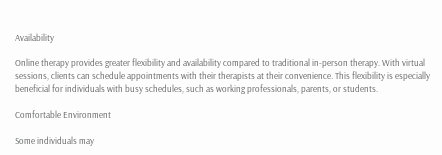Availability

Online therapy provides greater flexibility and availability compared to traditional in-person therapy. With virtual sessions, clients can schedule appointments with their therapists at their convenience. This flexibility is especially beneficial for individuals with busy schedules, such as working professionals, parents, or students.

Comfortable Environment

Some individuals may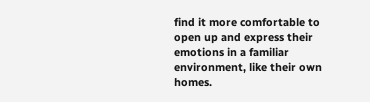find it more comfortable to open up and express their emotions in a familiar environment, like their own homes.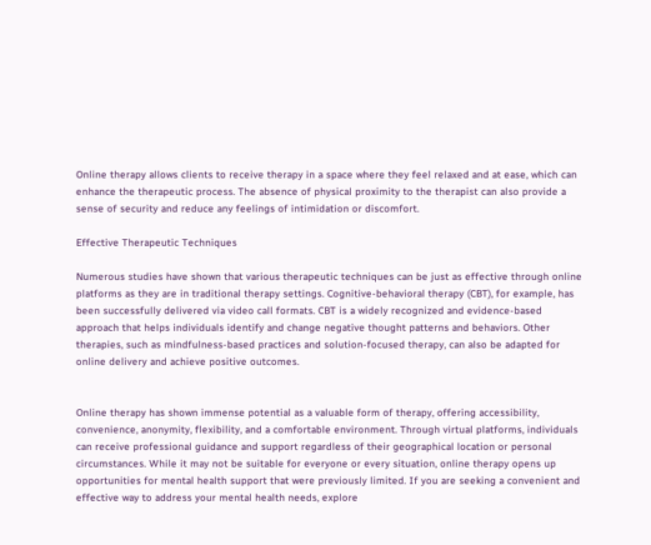Online therapy allows clients to receive therapy in a space where they feel relaxed and at ease, which can enhance the therapeutic process. The absence of physical proximity to the therapist can also provide a sense of security and reduce any feelings of intimidation or discomfort.

Effective Therapeutic Techniques

Numerous studies have shown that various therapeutic techniques can be just as effective through online platforms as they are in traditional therapy settings. Cognitive-behavioral therapy (CBT), for example, has been successfully delivered via video call formats. CBT is a widely recognized and evidence-based approach that helps individuals identify and change negative thought patterns and behaviors. Other therapies, such as mindfulness-based practices and solution-focused therapy, can also be adapted for online delivery and achieve positive outcomes.


Online therapy has shown immense potential as a valuable form of therapy, offering accessibility, convenience, anonymity, flexibility, and a comfortable environment. Through virtual platforms, individuals can receive professional guidance and support regardless of their geographical location or personal circumstances. While it may not be suitable for everyone or every situation, online therapy opens up opportunities for mental health support that were previously limited. If you are seeking a convenient and effective way to address your mental health needs, explore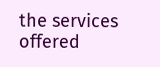the services offered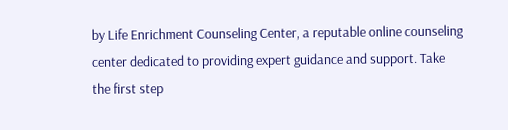by Life Enrichment Counseling Center, a reputable online counseling center dedicated to providing expert guidance and support. Take the first step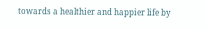towards a healthier and happier life by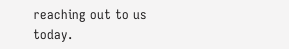reaching out to us today.